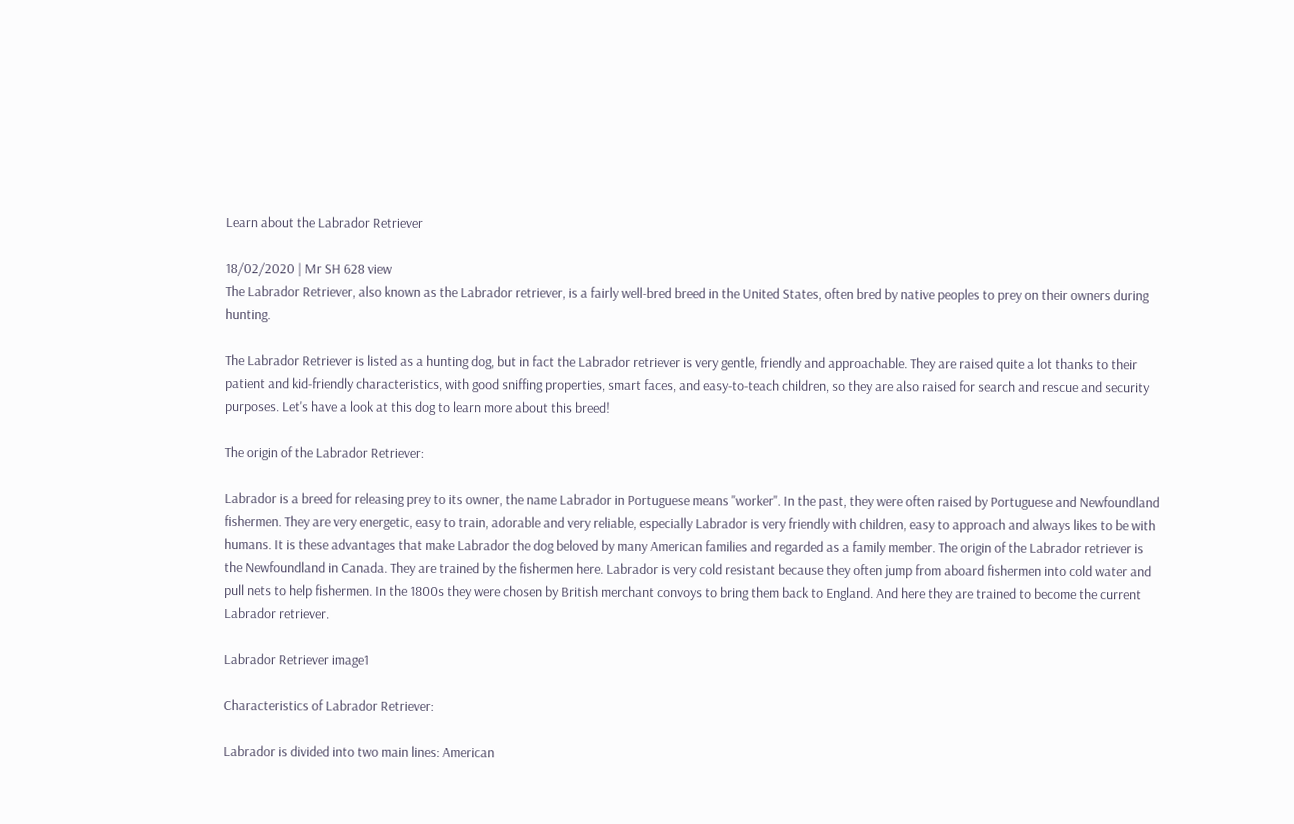Learn about the Labrador Retriever

18/02/2020 | Mr SH 628 view
The Labrador Retriever, also known as the Labrador retriever, is a fairly well-bred breed in the United States, often bred by native peoples to prey on their owners during hunting.

The Labrador Retriever is listed as a hunting dog, but in fact the Labrador retriever is very gentle, friendly and approachable. They are raised quite a lot thanks to their patient and kid-friendly characteristics, with good sniffing properties, smart faces, and easy-to-teach children, so they are also raised for search and rescue and security purposes. Let's have a look at this dog to learn more about this breed!

The origin of the Labrador Retriever:

Labrador is a breed for releasing prey to its owner, the name Labrador in Portuguese means "worker". In the past, they were often raised by Portuguese and Newfoundland fishermen. They are very energetic, easy to train, adorable and very reliable, especially Labrador is very friendly with children, easy to approach and always likes to be with humans. It is these advantages that make Labrador the dog beloved by many American families and regarded as a family member. The origin of the Labrador retriever is the Newfoundland in Canada. They are trained by the fishermen here. Labrador is very cold resistant because they often jump from aboard fishermen into cold water and pull nets to help fishermen. In the 1800s they were chosen by British merchant convoys to bring them back to England. And here they are trained to become the current Labrador retriever.

Labrador Retriever image1

Characteristics of Labrador Retriever:

Labrador is divided into two main lines: American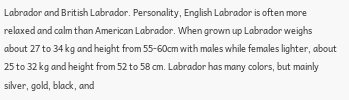Labrador and British Labrador. Personality, English Labrador is often more relaxed and calm than American Labrador. When grown up Labrador weighs about 27 to 34 kg and height from 55-60cm with males while females lighter, about 25 to 32 kg and height from 52 to 58 cm. Labrador has many colors, but mainly silver, gold, black, and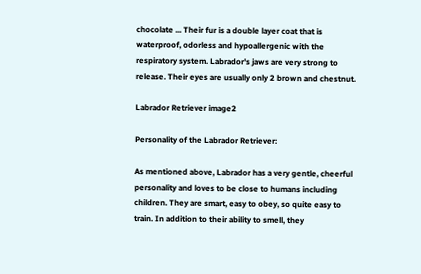chocolate ... Their fur is a double layer coat that is waterproof, odorless and hypoallergenic with the respiratory system. Labrador's jaws are very strong to release. Their eyes are usually only 2 brown and chestnut.

Labrador Retriever image2

Personality of the Labrador Retriever:

As mentioned above, Labrador has a very gentle, cheerful personality and loves to be close to humans including children. They are smart, easy to obey, so quite easy to train. In addition to their ability to smell, they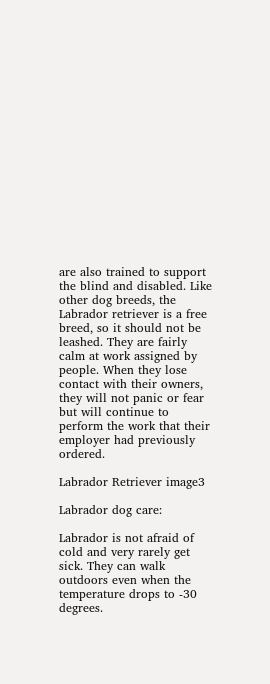are also trained to support the blind and disabled. Like other dog breeds, the Labrador retriever is a free breed, so it should not be leashed. They are fairly calm at work assigned by people. When they lose contact with their owners, they will not panic or fear but will continue to perform the work that their employer had previously ordered.

Labrador Retriever image3

Labrador dog care:

Labrador is not afraid of cold and very rarely get sick. They can walk outdoors even when the temperature drops to -30 degrees.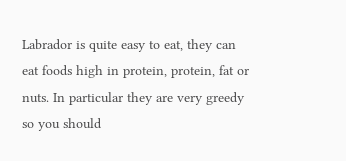Labrador is quite easy to eat, they can eat foods high in protein, protein, fat or nuts. In particular they are very greedy so you should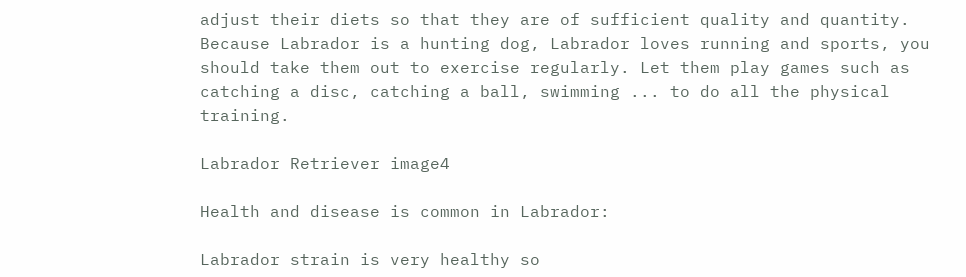adjust their diets so that they are of sufficient quality and quantity. Because Labrador is a hunting dog, Labrador loves running and sports, you should take them out to exercise regularly. Let them play games such as catching a disc, catching a ball, swimming ... to do all the physical training.

Labrador Retriever image4

Health and disease is common in Labrador:

Labrador strain is very healthy so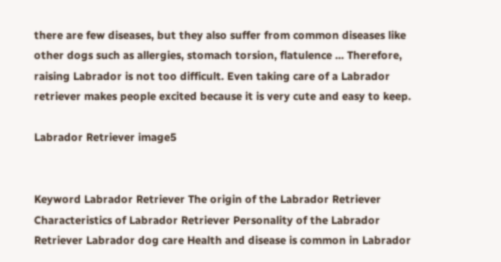there are few diseases, but they also suffer from common diseases like other dogs such as allergies, stomach torsion, flatulence ... Therefore, raising Labrador is not too difficult. Even taking care of a Labrador retriever makes people excited because it is very cute and easy to keep.

Labrador Retriever image5


Keyword Labrador Retriever The origin of the Labrador Retriever Characteristics of Labrador Retriever Personality of the Labrador Retriever Labrador dog care Health and disease is common in Labrador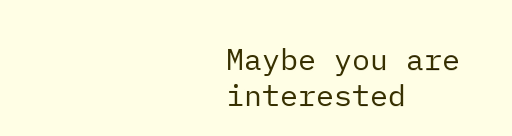Maybe you are interested